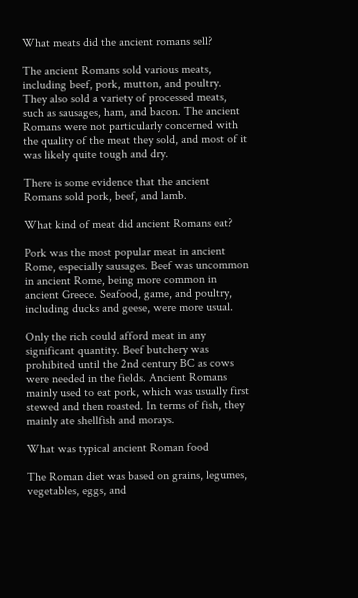What meats did the ancient romans sell?

The ancient Romans sold various meats, including beef, pork, mutton, and poultry. They also sold a variety of processed meats, such as sausages, ham, and bacon. The ancient Romans were not particularly concerned with the quality of the meat they sold, and most of it was likely quite tough and dry.

There is some evidence that the ancient Romans sold pork, beef, and lamb.

What kind of meat did ancient Romans eat?

Pork was the most popular meat in ancient Rome, especially sausages. Beef was uncommon in ancient Rome, being more common in ancient Greece. Seafood, game, and poultry, including ducks and geese, were more usual.

Only the rich could afford meat in any significant quantity. Beef butchery was prohibited until the 2nd century BC as cows were needed in the fields. Ancient Romans mainly used to eat pork, which was usually first stewed and then roasted. In terms of fish, they mainly ate shellfish and morays.

What was typical ancient Roman food

The Roman diet was based on grains, legumes, vegetables, eggs, and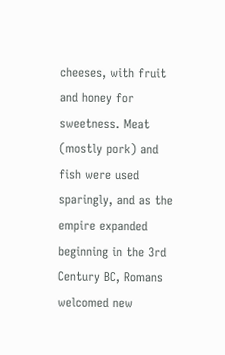cheeses, with fruit and honey for sweetness. Meat (mostly pork) and fish were used sparingly, and as the empire expanded beginning in the 3rd Century BC, Romans welcomed new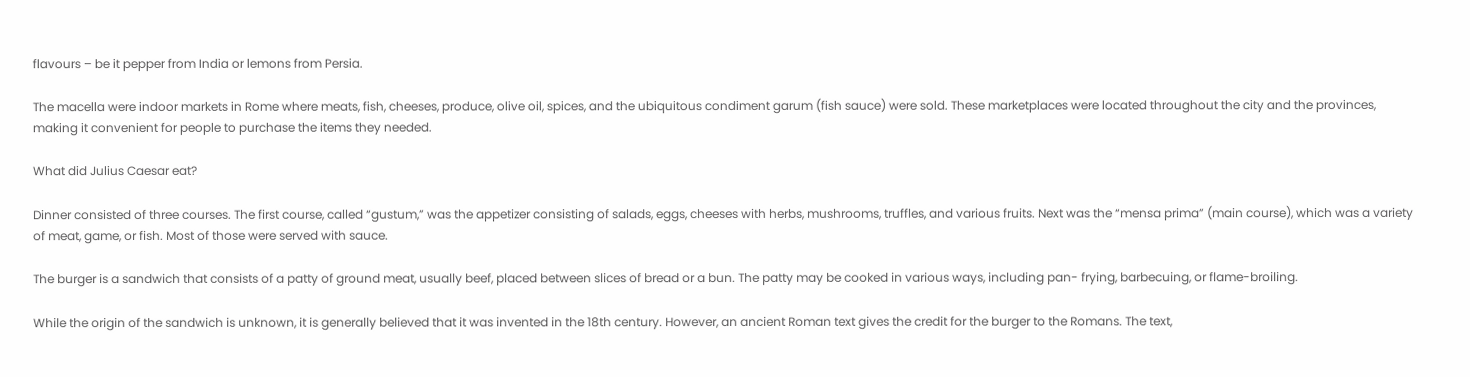flavours – be it pepper from India or lemons from Persia.

The macella were indoor markets in Rome where meats, fish, cheeses, produce, olive oil, spices, and the ubiquitous condiment garum (fish sauce) were sold. These marketplaces were located throughout the city and the provinces, making it convenient for people to purchase the items they needed.

What did Julius Caesar eat?

Dinner consisted of three courses. The first course, called “gustum,” was the appetizer consisting of salads, eggs, cheeses with herbs, mushrooms, truffles, and various fruits. Next was the “mensa prima” (main course), which was a variety of meat, game, or fish. Most of those were served with sauce.

The burger is a sandwich that consists of a patty of ground meat, usually beef, placed between slices of bread or a bun. The patty may be cooked in various ways, including pan- frying, barbecuing, or flame-broiling.

While the origin of the sandwich is unknown, it is generally believed that it was invented in the 18th century. However, an ancient Roman text gives the credit for the burger to the Romans. The text,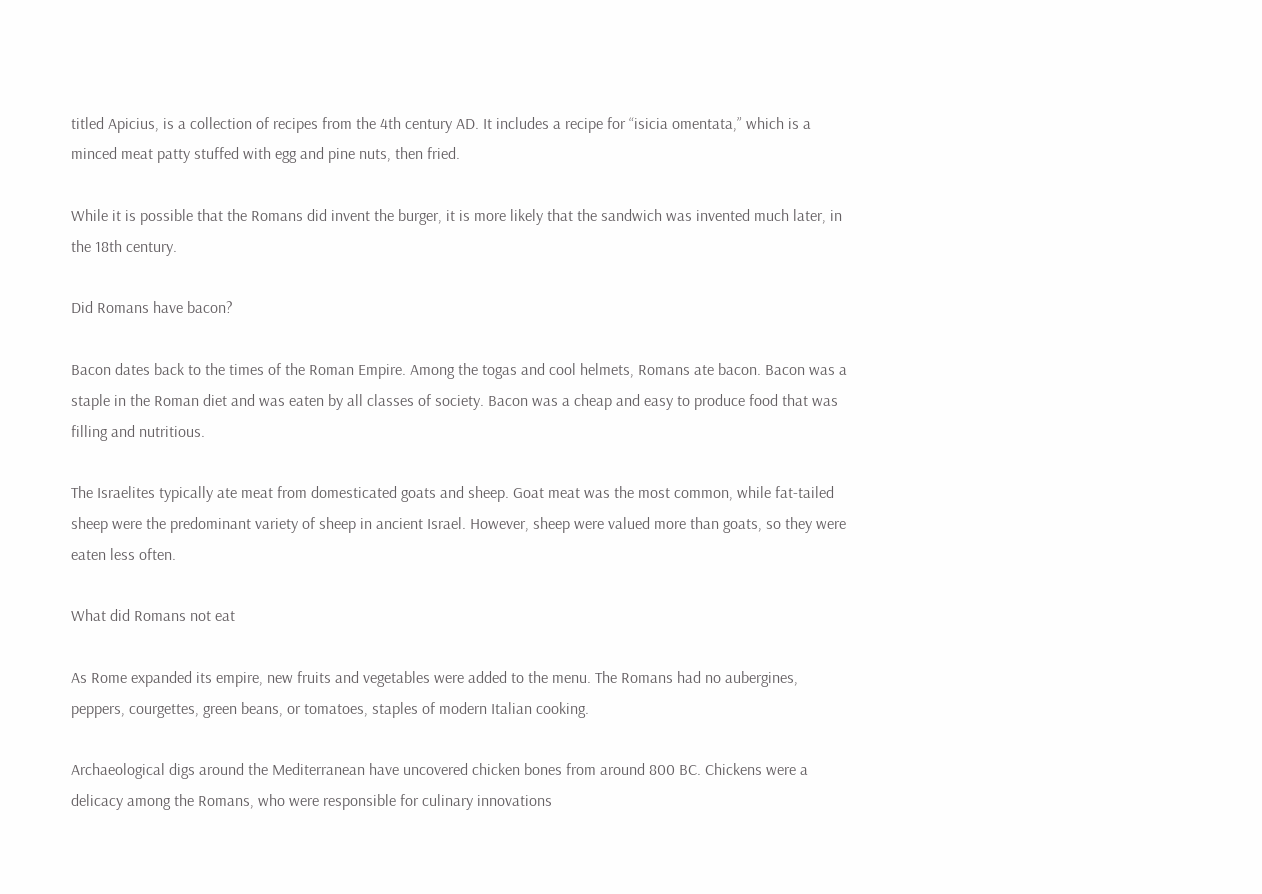titled Apicius, is a collection of recipes from the 4th century AD. It includes a recipe for “isicia omentata,” which is a minced meat patty stuffed with egg and pine nuts, then fried.

While it is possible that the Romans did invent the burger, it is more likely that the sandwich was invented much later, in the 18th century.

Did Romans have bacon?

Bacon dates back to the times of the Roman Empire. Among the togas and cool helmets, Romans ate bacon. Bacon was a staple in the Roman diet and was eaten by all classes of society. Bacon was a cheap and easy to produce food that was filling and nutritious.

The Israelites typically ate meat from domesticated goats and sheep. Goat meat was the most common, while fat-tailed sheep were the predominant variety of sheep in ancient Israel. However, sheep were valued more than goats, so they were eaten less often.

What did Romans not eat

As Rome expanded its empire, new fruits and vegetables were added to the menu. The Romans had no aubergines, peppers, courgettes, green beans, or tomatoes, staples of modern Italian cooking.

Archaeological digs around the Mediterranean have uncovered chicken bones from around 800 BC. Chickens were a delicacy among the Romans, who were responsible for culinary innovations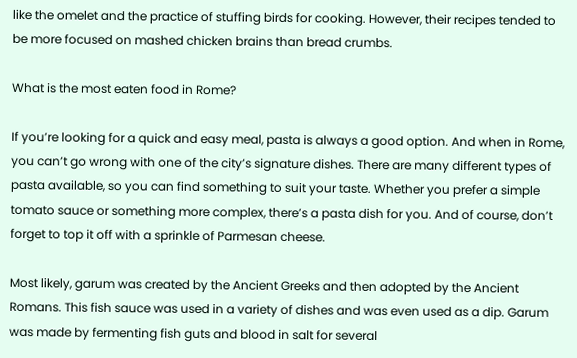like the omelet and the practice of stuffing birds for cooking. However, their recipes tended to be more focused on mashed chicken brains than bread crumbs.

What is the most eaten food in Rome?

If you’re looking for a quick and easy meal, pasta is always a good option. And when in Rome, you can’t go wrong with one of the city’s signature dishes. There are many different types of pasta available, so you can find something to suit your taste. Whether you prefer a simple tomato sauce or something more complex, there’s a pasta dish for you. And of course, don’t forget to top it off with a sprinkle of Parmesan cheese.

Most likely, garum was created by the Ancient Greeks and then adopted by the Ancient Romans. This fish sauce was used in a variety of dishes and was even used as a dip. Garum was made by fermenting fish guts and blood in salt for several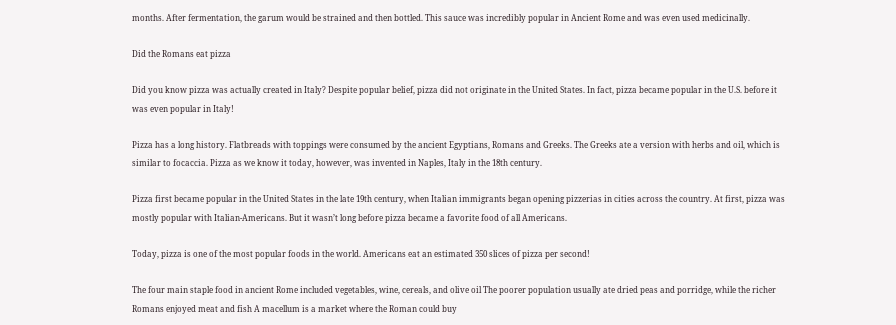months. After fermentation, the garum would be strained and then bottled. This sauce was incredibly popular in Ancient Rome and was even used medicinally.

Did the Romans eat pizza

Did you know pizza was actually created in Italy? Despite popular belief, pizza did not originate in the United States. In fact, pizza became popular in the U.S. before it was even popular in Italy!

Pizza has a long history. Flatbreads with toppings were consumed by the ancient Egyptians, Romans and Greeks. The Greeks ate a version with herbs and oil, which is similar to focaccia. Pizza as we know it today, however, was invented in Naples, Italy in the 18th century.

Pizza first became popular in the United States in the late 19th century, when Italian immigrants began opening pizzerias in cities across the country. At first, pizza was mostly popular with Italian-Americans. But it wasn’t long before pizza became a favorite food of all Americans.

Today, pizza is one of the most popular foods in the world. Americans eat an estimated 350 slices of pizza per second!

The four main staple food in ancient Rome included vegetables, wine, cereals, and olive oil The poorer population usually ate dried peas and porridge, while the richer Romans enjoyed meat and fish A macellum is a market where the Roman could buy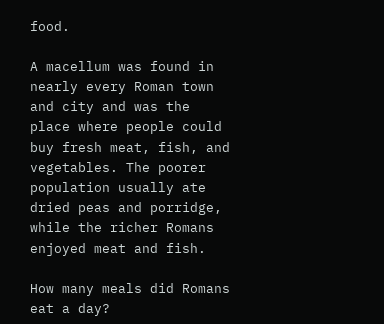food.

A macellum was found in nearly every Roman town and city and was the place where people could buy fresh meat, fish, and vegetables. The poorer population usually ate dried peas and porridge, while the richer Romans enjoyed meat and fish.

How many meals did Romans eat a day?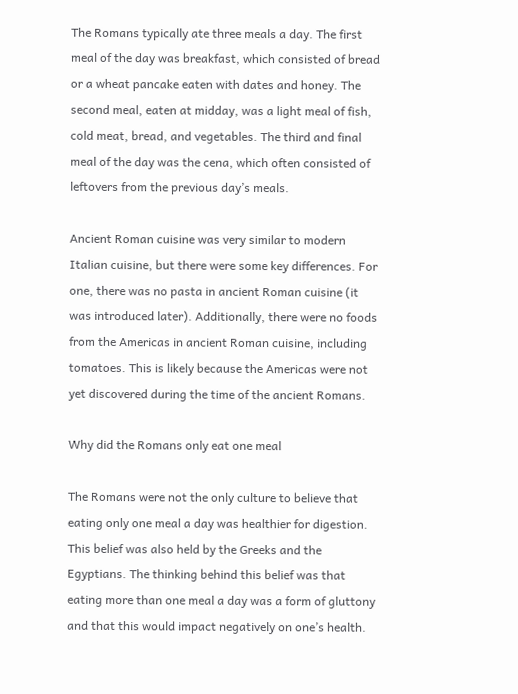The Romans typically ate three meals a day. The first meal of the day was breakfast, which consisted of bread or a wheat pancake eaten with dates and honey. The second meal, eaten at midday, was a light meal of fish, cold meat, bread, and vegetables. The third and final meal of the day was the cena, which often consisted of leftovers from the previous day’s meals.

Ancient Roman cuisine was very similar to modern Italian cuisine, but there were some key differences. For one, there was no pasta in ancient Roman cuisine (it was introduced later). Additionally, there were no foods from the Americas in ancient Roman cuisine, including tomatoes. This is likely because the Americas were not yet discovered during the time of the ancient Romans.

Why did the Romans only eat one meal

The Romans were not the only culture to believe that eating only one meal a day was healthier for digestion. This belief was also held by the Greeks and the Egyptians. The thinking behind this belief was that eating more than one meal a day was a form of gluttony and that this would impact negatively on one’s health.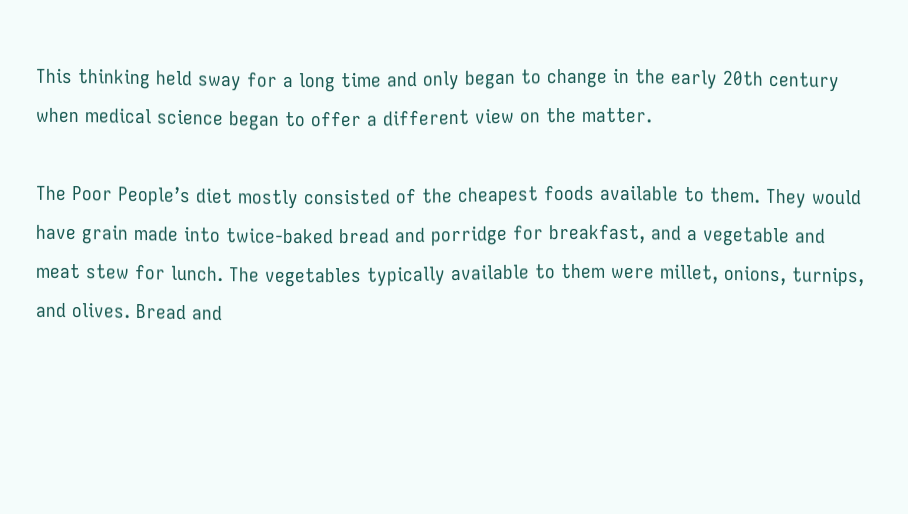This thinking held sway for a long time and only began to change in the early 20th century when medical science began to offer a different view on the matter.

The Poor People’s diet mostly consisted of the cheapest foods available to them. They would have grain made into twice-baked bread and porridge for breakfast, and a vegetable and meat stew for lunch. The vegetables typically available to them were millet, onions, turnips, and olives. Bread and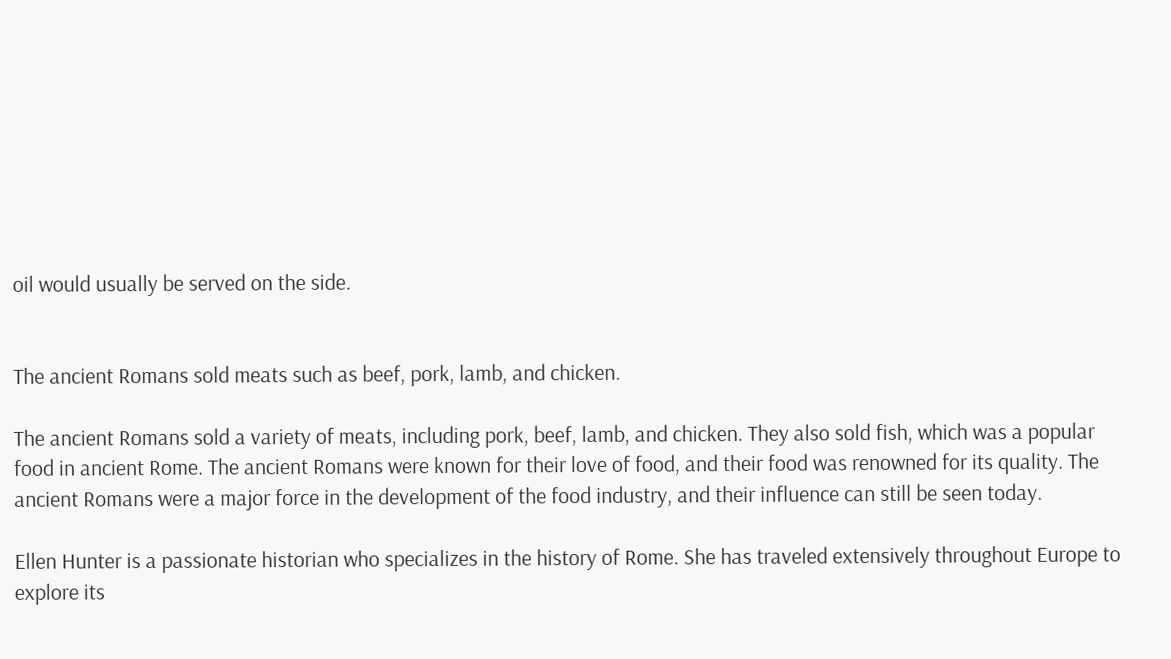oil would usually be served on the side.


The ancient Romans sold meats such as beef, pork, lamb, and chicken.

The ancient Romans sold a variety of meats, including pork, beef, lamb, and chicken. They also sold fish, which was a popular food in ancient Rome. The ancient Romans were known for their love of food, and their food was renowned for its quality. The ancient Romans were a major force in the development of the food industry, and their influence can still be seen today.

Ellen Hunter is a passionate historian who specializes in the history of Rome. She has traveled extensively throughout Europe to explore its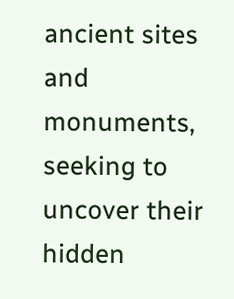ancient sites and monuments, seeking to uncover their hidden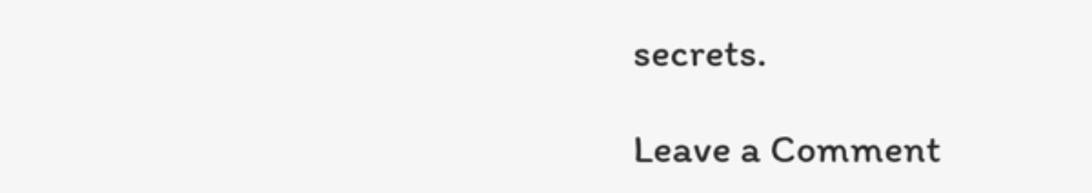secrets.

Leave a Comment